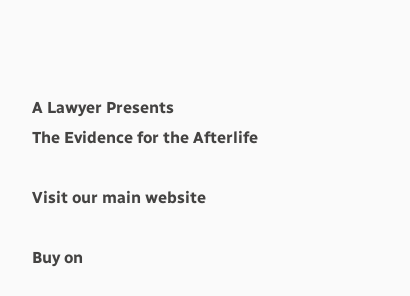A Lawyer Presents
The Evidence for the Afterlife

Visit our main website

Buy on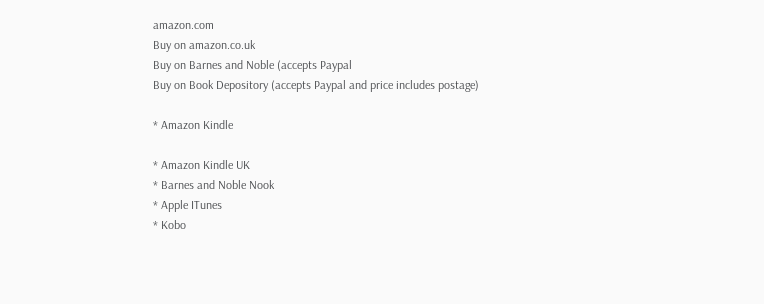amazon.com
Buy on amazon.co.uk
Buy on Barnes and Noble (accepts Paypal
Buy on Book Depository (accepts Paypal and price includes postage)

* Amazon Kindle

* Amazon Kindle UK
* Barnes and Noble Nook
* Apple ITunes
* Kobo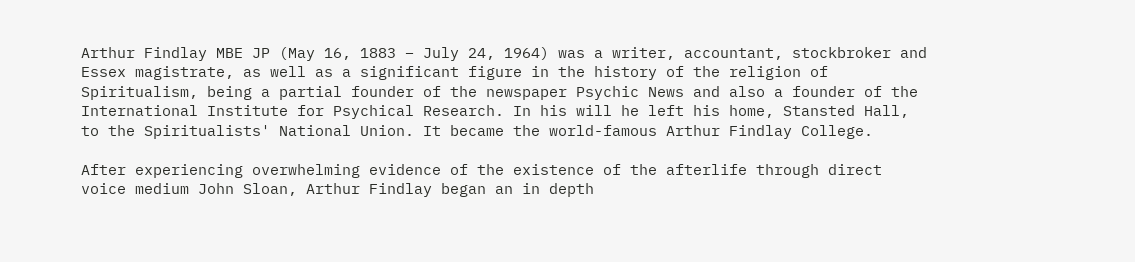Arthur Findlay MBE JP (May 16, 1883 – July 24, 1964) was a writer, accountant, stockbroker and Essex magistrate, as well as a significant figure in the history of the religion of Spiritualism, being a partial founder of the newspaper Psychic News and also a founder of the International Institute for Psychical Research. In his will he left his home, Stansted Hall, to the Spiritualists' National Union. It became the world-famous Arthur Findlay College.

After experiencing overwhelming evidence of the existence of the afterlife through direct voice medium John Sloan, Arthur Findlay began an in depth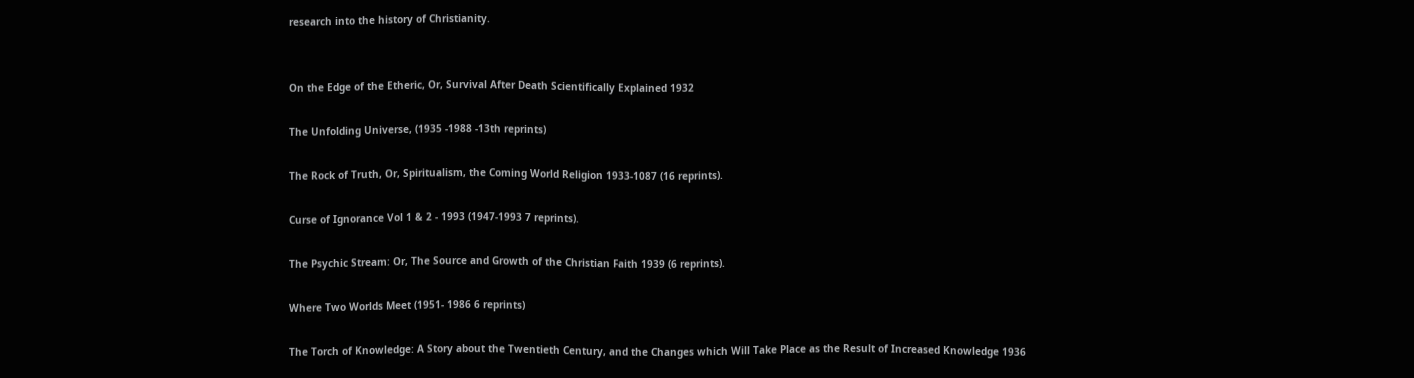research into the history of Christianity.


On the Edge of the Etheric, Or, Survival After Death Scientifically Explained 1932

The Unfolding Universe, (1935 -1988 -13th reprints)

The Rock of Truth, Or, Spiritualism, the Coming World Religion 1933-1087 (16 reprints).

Curse of Ignorance Vol 1 & 2 - 1993 (1947-1993 7 reprints).

The Psychic Stream: Or, The Source and Growth of the Christian Faith 1939 (6 reprints).

Where Two Worlds Meet (1951- 1986 6 reprints)

The Torch of Knowledge: A Story about the Twentieth Century, and the Changes which Will Take Place as the Result of Increased Knowledge 1936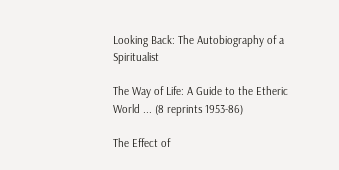Looking Back: The Autobiography of a Spiritualist

The Way of Life: A Guide to the Etheric World ... (8 reprints 1953-86)

The Effect of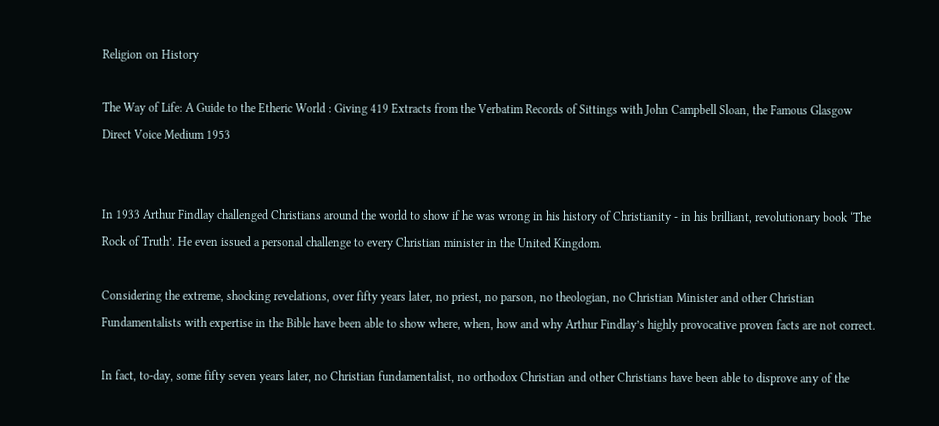Religion on History

The Way of Life: A Guide to the Etheric World : Giving 419 Extracts from the Verbatim Records of Sittings with John Campbell Sloan, the Famous Glasgow Direct Voice Medium 1953


In 1933 Arthur Findlay challenged Christians around the world to show if he was wrong in his history of Christianity - in his brilliant, revolutionary book ‘The Rock of Truth’. He even issued a personal challenge to every Christian minister in the United Kingdom.

Considering the extreme, shocking revelations, over fifty years later, no priest, no parson, no theologian, no Christian Minister and other Christian Fundamentalists with expertise in the Bible have been able to show where, when, how and why Arthur Findlay’s highly provocative proven facts are not correct.

In fact, to-day, some fifty seven years later, no Christian fundamentalist, no orthodox Christian and other Christians have been able to disprove any of the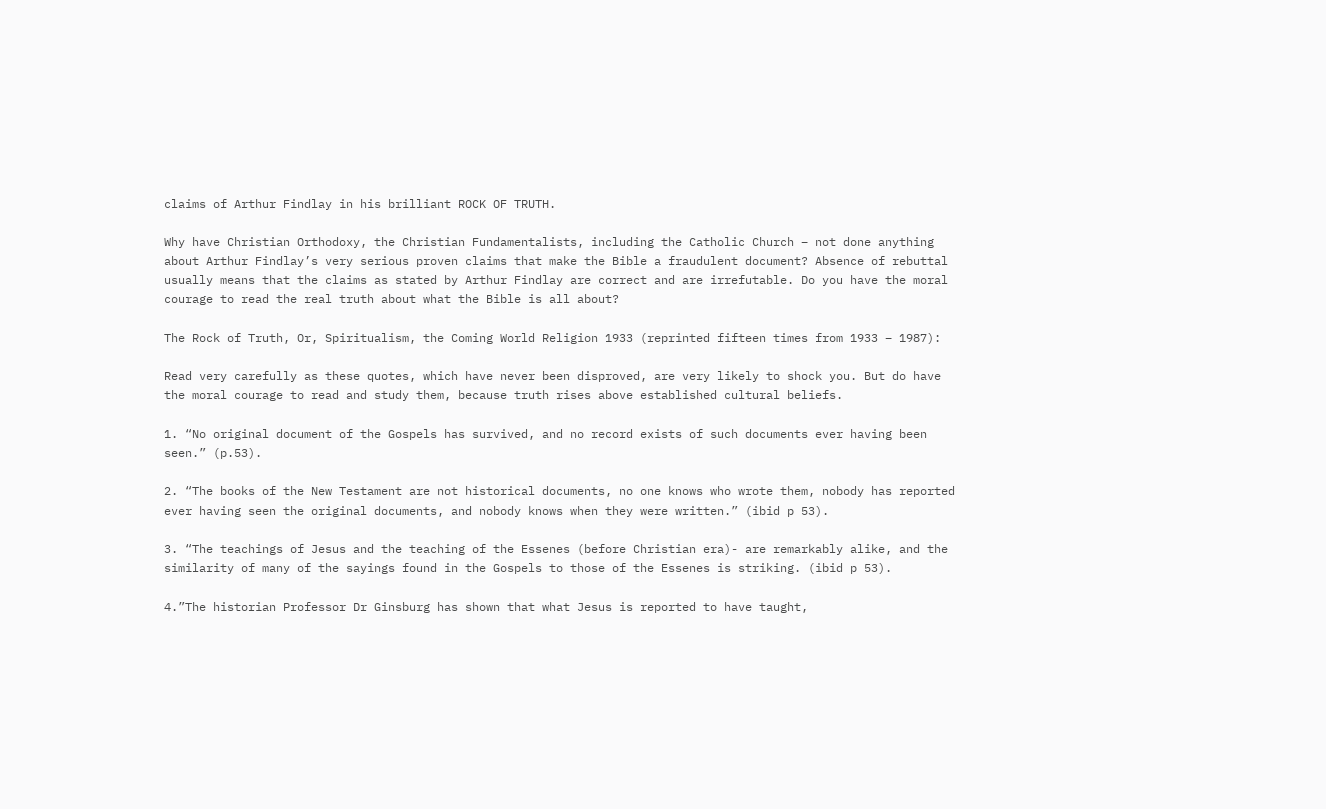claims of Arthur Findlay in his brilliant ROCK OF TRUTH.

Why have Christian Orthodoxy, the Christian Fundamentalists, including the Catholic Church – not done anything about Arthur Findlay’s very serious proven claims that make the Bible a fraudulent document? Absence of rebuttal usually means that the claims as stated by Arthur Findlay are correct and are irrefutable. Do you have the moral courage to read the real truth about what the Bible is all about?

The Rock of Truth, Or, Spiritualism, the Coming World Religion 1933 (reprinted fifteen times from 1933 – 1987):

Read very carefully as these quotes, which have never been disproved, are very likely to shock you. But do have the moral courage to read and study them, because truth rises above established cultural beliefs.

1. “No original document of the Gospels has survived, and no record exists of such documents ever having been seen.” (p.53).

2. “The books of the New Testament are not historical documents, no one knows who wrote them, nobody has reported ever having seen the original documents, and nobody knows when they were written.” (ibid p 53).

3. “The teachings of Jesus and the teaching of the Essenes (before Christian era)- are remarkably alike, and the similarity of many of the sayings found in the Gospels to those of the Essenes is striking. (ibid p 53).

4.”The historian Professor Dr Ginsburg has shown that what Jesus is reported to have taught,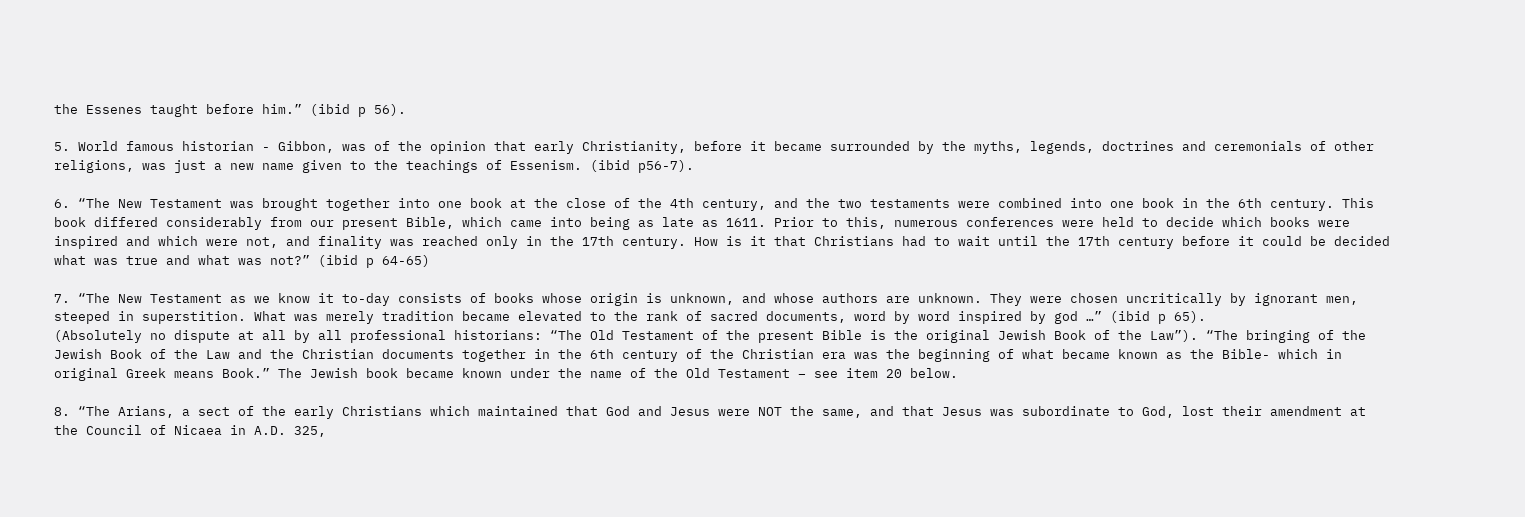the Essenes taught before him.” (ibid p 56).

5. World famous historian - Gibbon, was of the opinion that early Christianity, before it became surrounded by the myths, legends, doctrines and ceremonials of other religions, was just a new name given to the teachings of Essenism. (ibid p56-7).

6. “The New Testament was brought together into one book at the close of the 4th century, and the two testaments were combined into one book in the 6th century. This book differed considerably from our present Bible, which came into being as late as 1611. Prior to this, numerous conferences were held to decide which books were inspired and which were not, and finality was reached only in the 17th century. How is it that Christians had to wait until the 17th century before it could be decided what was true and what was not?” (ibid p 64-65)

7. “The New Testament as we know it to-day consists of books whose origin is unknown, and whose authors are unknown. They were chosen uncritically by ignorant men, steeped in superstition. What was merely tradition became elevated to the rank of sacred documents, word by word inspired by god …” (ibid p 65).
(Absolutely no dispute at all by all professional historians: “The Old Testament of the present Bible is the original Jewish Book of the Law”). “The bringing of the Jewish Book of the Law and the Christian documents together in the 6th century of the Christian era was the beginning of what became known as the Bible- which in original Greek means Book.” The Jewish book became known under the name of the Old Testament – see item 20 below.

8. “The Arians, a sect of the early Christians which maintained that God and Jesus were NOT the same, and that Jesus was subordinate to God, lost their amendment at the Council of Nicaea in A.D. 325,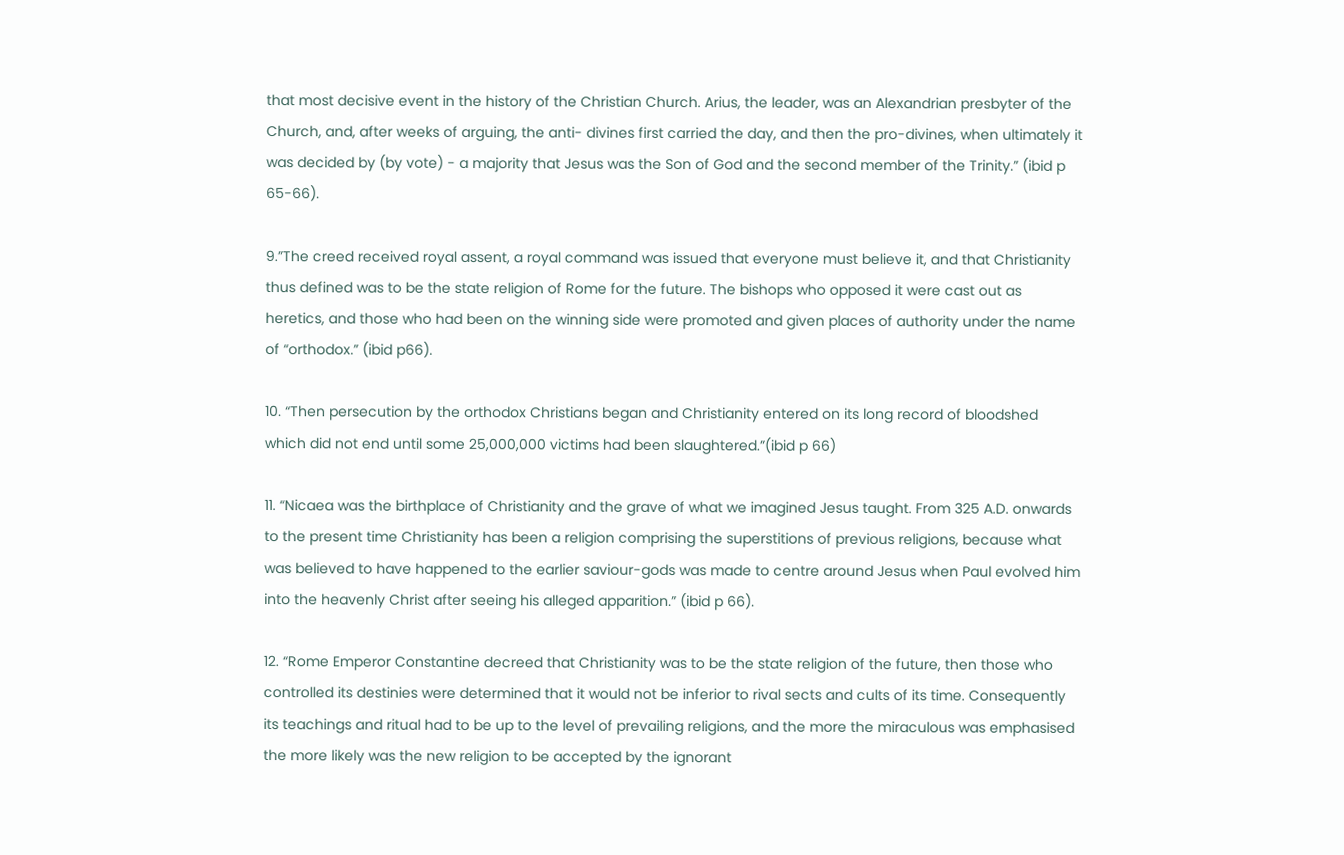that most decisive event in the history of the Christian Church. Arius, the leader, was an Alexandrian presbyter of the Church, and, after weeks of arguing, the anti- divines first carried the day, and then the pro-divines, when ultimately it was decided by (by vote) - a majority that Jesus was the Son of God and the second member of the Trinity.” (ibid p 65-66).

9.”The creed received royal assent, a royal command was issued that everyone must believe it, and that Christianity thus defined was to be the state religion of Rome for the future. The bishops who opposed it were cast out as heretics, and those who had been on the winning side were promoted and given places of authority under the name of “orthodox.” (ibid p66).

10. “Then persecution by the orthodox Christians began and Christianity entered on its long record of bloodshed which did not end until some 25,000,000 victims had been slaughtered.”(ibid p 66)

11. “Nicaea was the birthplace of Christianity and the grave of what we imagined Jesus taught. From 325 A.D. onwards to the present time Christianity has been a religion comprising the superstitions of previous religions, because what was believed to have happened to the earlier saviour-gods was made to centre around Jesus when Paul evolved him into the heavenly Christ after seeing his alleged apparition.” (ibid p 66).

12. “Rome Emperor Constantine decreed that Christianity was to be the state religion of the future, then those who controlled its destinies were determined that it would not be inferior to rival sects and cults of its time. Consequently its teachings and ritual had to be up to the level of prevailing religions, and the more the miraculous was emphasised the more likely was the new religion to be accepted by the ignorant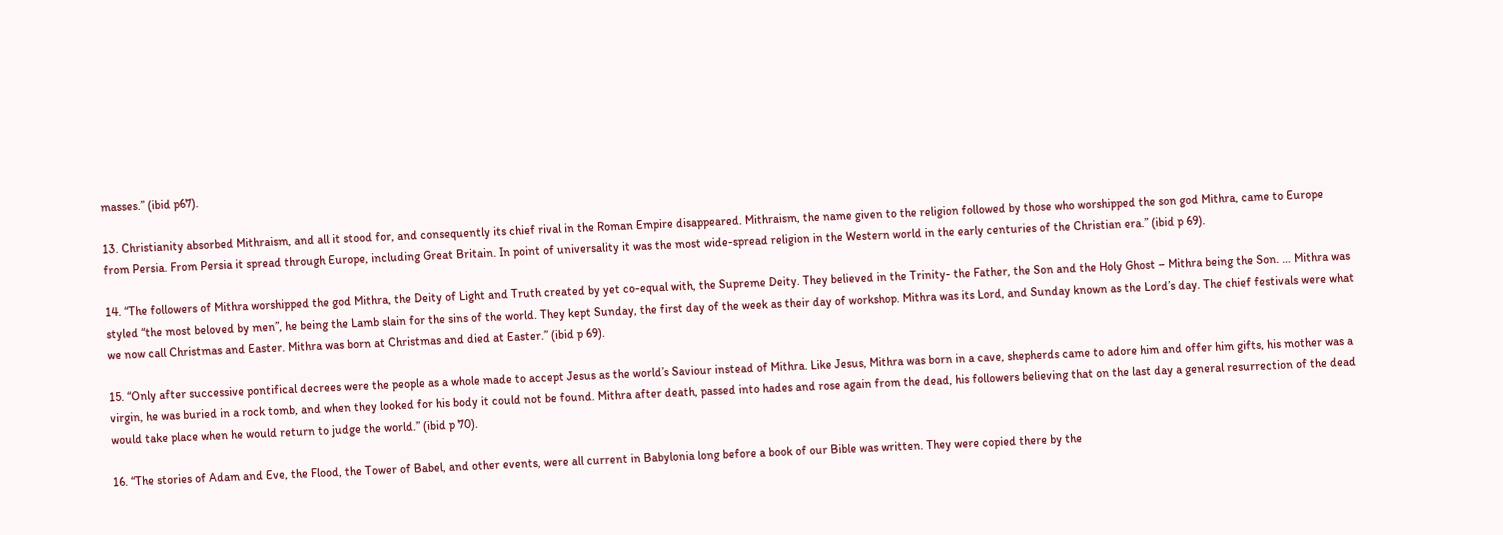masses.” (ibid p67).

13. Christianity absorbed Mithraism, and all it stood for, and consequently its chief rival in the Roman Empire disappeared. Mithraism, the name given to the religion followed by those who worshipped the son god Mithra, came to Europe from Persia. From Persia it spread through Europe, including Great Britain. In point of universality it was the most wide-spread religion in the Western world in the early centuries of the Christian era.” (ibid p 69).

14. “The followers of Mithra worshipped the god Mithra, the Deity of Light and Truth created by yet co-equal with, the Supreme Deity. They believed in the Trinity- the Father, the Son and the Holy Ghost – Mithra being the Son. … Mithra was styled “the most beloved by men”, he being the Lamb slain for the sins of the world. They kept Sunday, the first day of the week as their day of workshop. Mithra was its Lord, and Sunday known as the Lord’s day. The chief festivals were what we now call Christmas and Easter. Mithra was born at Christmas and died at Easter.” (ibid p 69).

15. “Only after successive pontifical decrees were the people as a whole made to accept Jesus as the world’s Saviour instead of Mithra. Like Jesus, Mithra was born in a cave, shepherds came to adore him and offer him gifts, his mother was a virgin, he was buried in a rock tomb, and when they looked for his body it could not be found. Mithra after death, passed into hades and rose again from the dead, his followers believing that on the last day a general resurrection of the dead would take place when he would return to judge the world.” (ibid p 70).

16. “The stories of Adam and Eve, the Flood, the Tower of Babel, and other events, were all current in Babylonia long before a book of our Bible was written. They were copied there by the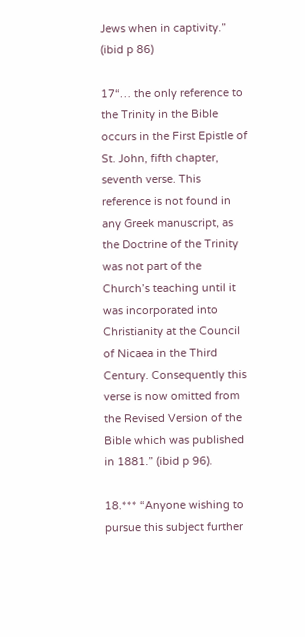Jews when in captivity.” (ibid p 86)

17“… the only reference to the Trinity in the Bible occurs in the First Epistle of St. John, fifth chapter, seventh verse. This reference is not found in any Greek manuscript, as the Doctrine of the Trinity was not part of the Church’s teaching until it was incorporated into Christianity at the Council of Nicaea in the Third Century. Consequently this verse is now omitted from the Revised Version of the Bible which was published in 1881.” (ibid p 96).

18.*** “Anyone wishing to pursue this subject further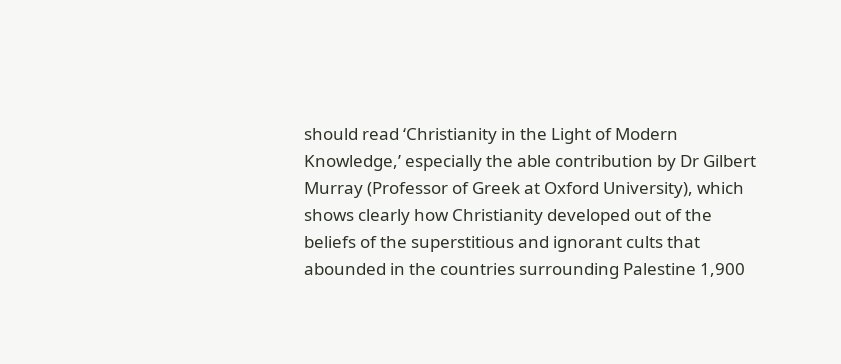should read ‘Christianity in the Light of Modern Knowledge,’ especially the able contribution by Dr Gilbert Murray (Professor of Greek at Oxford University), which shows clearly how Christianity developed out of the beliefs of the superstitious and ignorant cults that abounded in the countries surrounding Palestine 1,900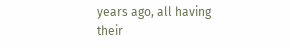years ago, all having their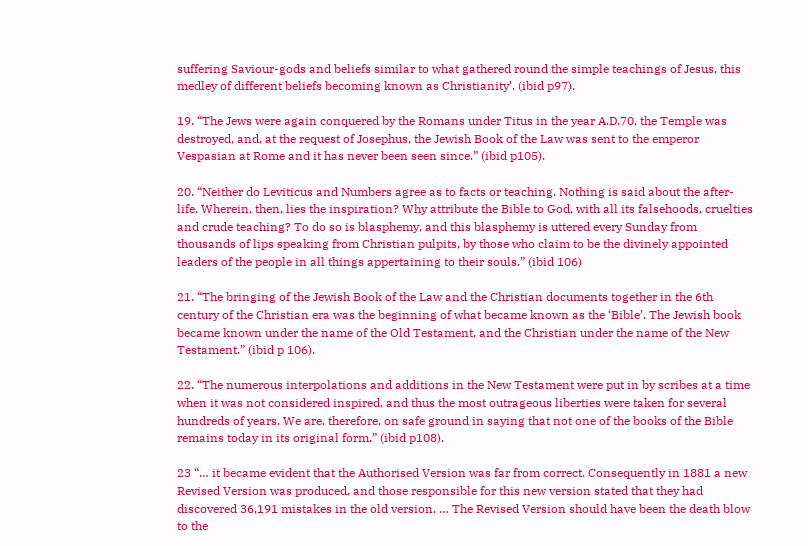suffering Saviour-gods and beliefs similar to what gathered round the simple teachings of Jesus, this medley of different beliefs becoming known as Christianity’. (ibid p97).

19. “The Jews were again conquered by the Romans under Titus in the year A.D.70, the Temple was destroyed, and, at the request of Josephus, the Jewish Book of the Law was sent to the emperor Vespasian at Rome and it has never been seen since.” (ibid p105).

20. “Neither do Leviticus and Numbers agree as to facts or teaching. Nothing is said about the after-life. Wherein, then, lies the inspiration? Why attribute the Bible to God, with all its falsehoods, cruelties and crude teaching? To do so is blasphemy, and this blasphemy is uttered every Sunday from thousands of lips speaking from Christian pulpits, by those who claim to be the divinely appointed leaders of the people in all things appertaining to their souls.” (ibid 106)

21. “The bringing of the Jewish Book of the Law and the Christian documents together in the 6th century of the Christian era was the beginning of what became known as the ‘Bible’. The Jewish book became known under the name of the Old Testament, and the Christian under the name of the New Testament.” (ibid p 106).

22. “The numerous interpolations and additions in the New Testament were put in by scribes at a time when it was not considered inspired, and thus the most outrageous liberties were taken for several hundreds of years. We are, therefore, on safe ground in saying that not one of the books of the Bible remains today in its original form.” (ibid p108).

23 “… it became evident that the Authorised Version was far from correct. Consequently in 1881 a new Revised Version was produced, and those responsible for this new version stated that they had discovered 36,191 mistakes in the old version. … The Revised Version should have been the death blow to the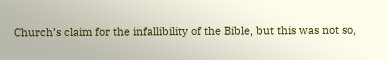Church’s claim for the infallibility of the Bible, but this was not so,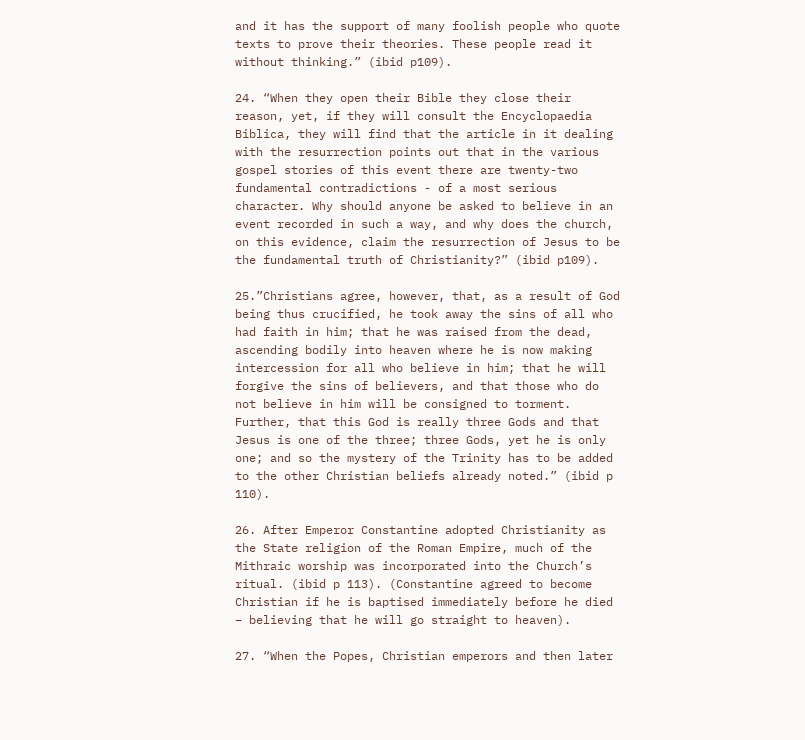and it has the support of many foolish people who quote texts to prove their theories. These people read it without thinking.” (ibid p109).

24. “When they open their Bible they close their reason, yet, if they will consult the Encyclopaedia Biblica, they will find that the article in it dealing with the resurrection points out that in the various gospel stories of this event there are twenty-two fundamental contradictions - of a most serious character. Why should anyone be asked to believe in an event recorded in such a way, and why does the church, on this evidence, claim the resurrection of Jesus to be the fundamental truth of Christianity?” (ibid p109).

25.”Christians agree, however, that, as a result of God being thus crucified, he took away the sins of all who had faith in him; that he was raised from the dead, ascending bodily into heaven where he is now making intercession for all who believe in him; that he will forgive the sins of believers, and that those who do not believe in him will be consigned to torment. Further, that this God is really three Gods and that Jesus is one of the three; three Gods, yet he is only one; and so the mystery of the Trinity has to be added to the other Christian beliefs already noted.” (ibid p 110).

26. After Emperor Constantine adopted Christianity as the State religion of the Roman Empire, much of the Mithraic worship was incorporated into the Church’s ritual. (ibid p 113). (Constantine agreed to become Christian if he is baptised immediately before he died – believing that he will go straight to heaven).

27. “When the Popes, Christian emperors and then later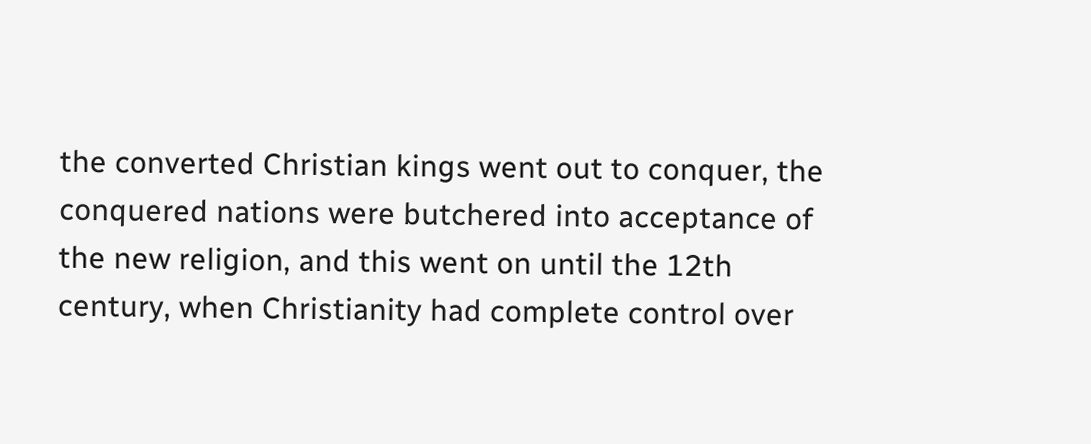the converted Christian kings went out to conquer, the conquered nations were butchered into acceptance of the new religion, and this went on until the 12th century, when Christianity had complete control over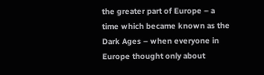the greater part of Europe – a time which became known as the Dark Ages – when everyone in Europe thought only about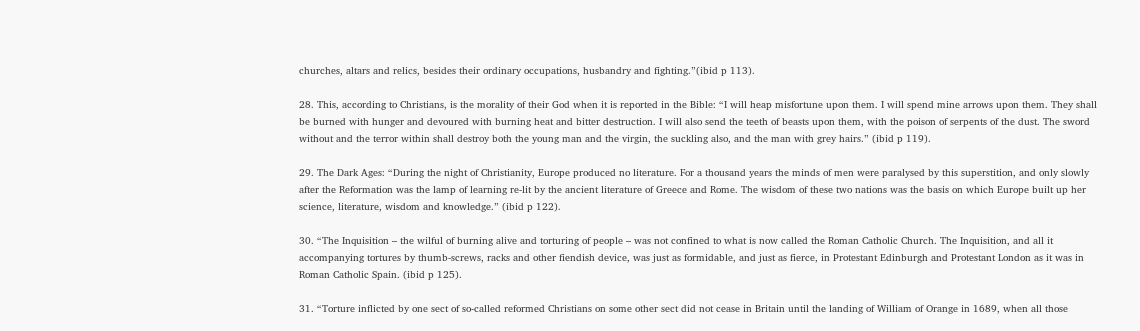churches, altars and relics, besides their ordinary occupations, husbandry and fighting.”(ibid p 113).

28. This, according to Christians, is the morality of their God when it is reported in the Bible: “I will heap misfortune upon them. I will spend mine arrows upon them. They shall be burned with hunger and devoured with burning heat and bitter destruction. I will also send the teeth of beasts upon them, with the poison of serpents of the dust. The sword without and the terror within shall destroy both the young man and the virgin, the suckling also, and the man with grey hairs.” (ibid p 119).

29. The Dark Ages: “During the night of Christianity, Europe produced no literature. For a thousand years the minds of men were paralysed by this superstition, and only slowly after the Reformation was the lamp of learning re-lit by the ancient literature of Greece and Rome. The wisdom of these two nations was the basis on which Europe built up her science, literature, wisdom and knowledge.” (ibid p 122).

30. “The Inquisition – the wilful of burning alive and torturing of people – was not confined to what is now called the Roman Catholic Church. The Inquisition, and all it accompanying tortures by thumb-screws, racks and other fiendish device, was just as formidable, and just as fierce, in Protestant Edinburgh and Protestant London as it was in Roman Catholic Spain. (ibid p 125).

31. “Torture inflicted by one sect of so-called reformed Christians on some other sect did not cease in Britain until the landing of William of Orange in 1689, when all those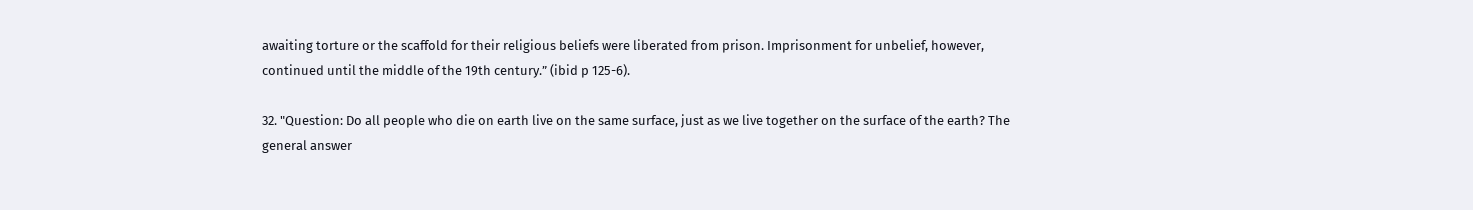awaiting torture or the scaffold for their religious beliefs were liberated from prison. Imprisonment for unbelief, however, continued until the middle of the 19th century.” (ibid p 125-6).

32. "Question: Do all people who die on earth live on the same surface, just as we live together on the surface of the earth? The general answer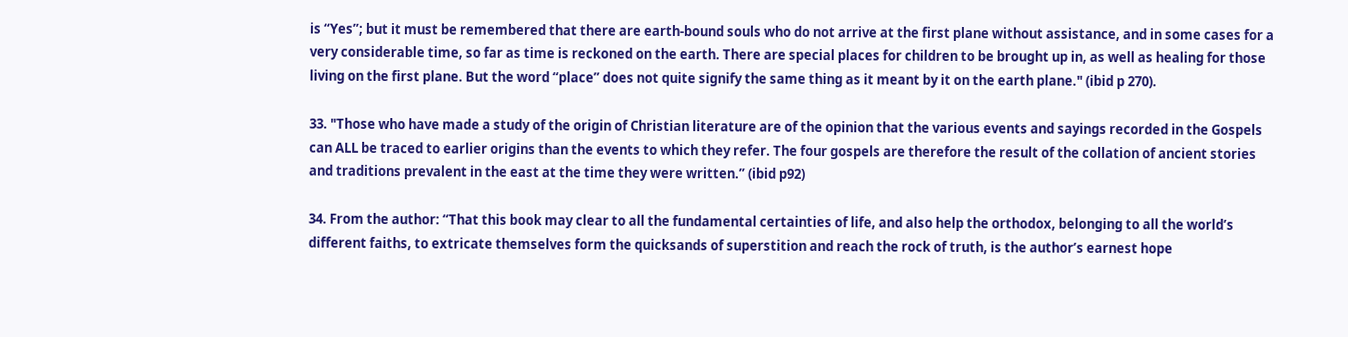is “Yes”; but it must be remembered that there are earth-bound souls who do not arrive at the first plane without assistance, and in some cases for a very considerable time, so far as time is reckoned on the earth. There are special places for children to be brought up in, as well as healing for those living on the first plane. But the word “place” does not quite signify the same thing as it meant by it on the earth plane." (ibid p 270).

33. "Those who have made a study of the origin of Christian literature are of the opinion that the various events and sayings recorded in the Gospels can ALL be traced to earlier origins than the events to which they refer. The four gospels are therefore the result of the collation of ancient stories and traditions prevalent in the east at the time they were written.” (ibid p92)

34. From the author: “That this book may clear to all the fundamental certainties of life, and also help the orthodox, belonging to all the world’s different faiths, to extricate themselves form the quicksands of superstition and reach the rock of truth, is the author’s earnest hope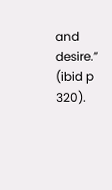and desire.” (ibid p 320).